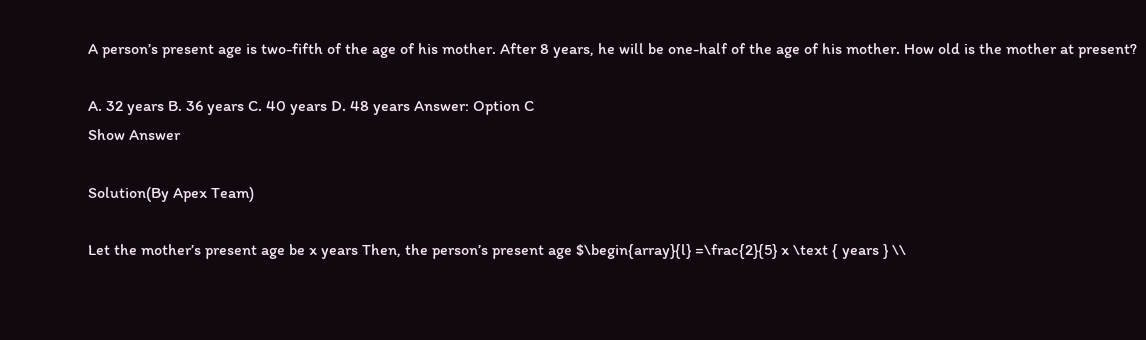A person’s present age is two-fifth of the age of his mother. After 8 years, he will be one-half of the age of his mother. How old is the mother at present?

A. 32 years B. 36 years C. 40 years D. 48 years Answer: Option C
Show Answer

Solution(By Apex Team)

Let the mother’s present age be x years Then, the person’s present age $\begin{array}{l} =\frac{2}{5} x \text { years } \\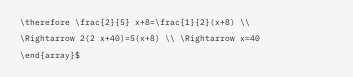\therefore \frac{2}{5} x+8=\frac{1}{2}(x+8) \\ \Rightarrow 2(2 x+40)=5(x+8) \\ \Rightarrow x=40 \end{array}$